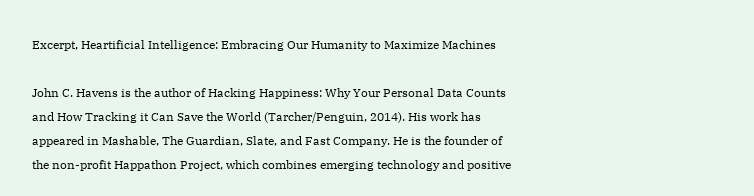Excerpt, Heartificial Intelligence: Embracing Our Humanity to Maximize Machines

John C. Havens is the author of Hacking Happiness: Why Your Personal Data Counts and How Tracking it Can Save the World (Tarcher/Penguin, 2014). His work has appeared in Mashable, The Guardian, Slate, and Fast Company. He is the founder of the non-profit Happathon Project, which combines emerging technology and positive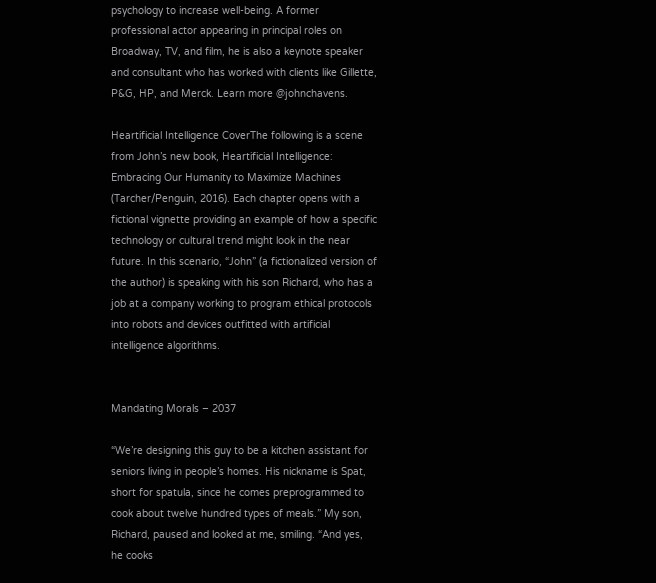psychology to increase well-being. A former professional actor appearing in principal roles on Broadway, TV, and film, he is also a keynote speaker and consultant who has worked with clients like Gillette, P&G, HP, and Merck. Learn more @johnchavens.

Heartificial Intelligence CoverThe following is a scene from John’s new book, Heartificial Intelligence: Embracing Our Humanity to Maximize Machines (Tarcher/Penguin, 2016). Each chapter opens with a fictional vignette providing an example of how a specific technology or cultural trend might look in the near future. In this scenario, “John” (a fictionalized version of the author) is speaking with his son Richard, who has a job at a company working to program ethical protocols into robots and devices outfitted with artificial intelligence algorithms.


Mandating Morals – 2037

“We’re designing this guy to be a kitchen assistant for seniors living in people’s homes. His nickname is Spat, short for spatula, since he comes preprogrammed to cook about twelve hundred types of meals.” My son, Richard, paused and looked at me, smiling. “And yes, he cooks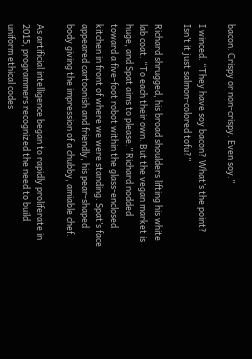bacon. Crispy or non-crispy. Even soy.”

I winced. “They have soy bacon? What’s the point? Isn’t it just salmon-colored tofu?”

Richard shrugged, his broad shoulders lifting his white lab coat. “To each their own. But the vegan market is huge, and Spat aims to please.” Richard nodded toward a five-foot robot within the glass-enclosed kitchen in front of where we were standing. Spat’s face appeared cartoonish and friendly, his pear-shaped body giving the impression of a chubby, amiable chef.

As artificial intelligence began to rapidly proliferate in 2015, programmers recognized the need to build uniform ethical codes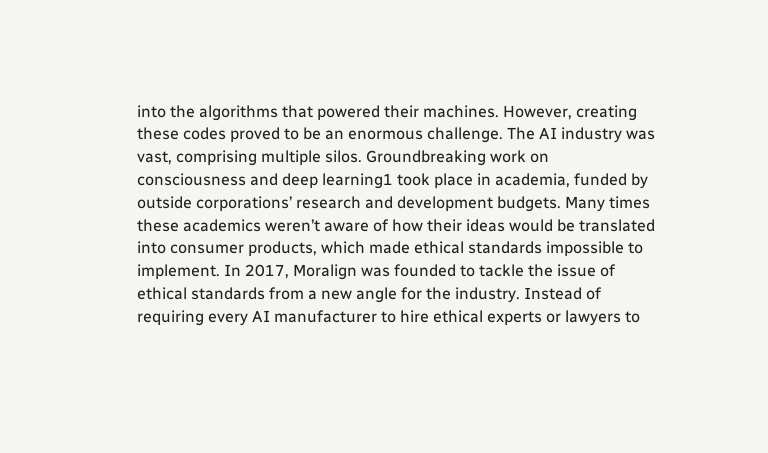into the algorithms that powered their machines. However, creating these codes proved to be an enormous challenge. The AI industry was vast, comprising multiple silos. Groundbreaking work on consciousness and deep learning1 took place in academia, funded by outside corporations’ research and development budgets. Many times these academics weren’t aware of how their ideas would be translated into consumer products, which made ethical standards impossible to implement. In 2017, Moralign was founded to tackle the issue of ethical standards from a new angle for the industry. Instead of requiring every AI manufacturer to hire ethical experts or lawyers to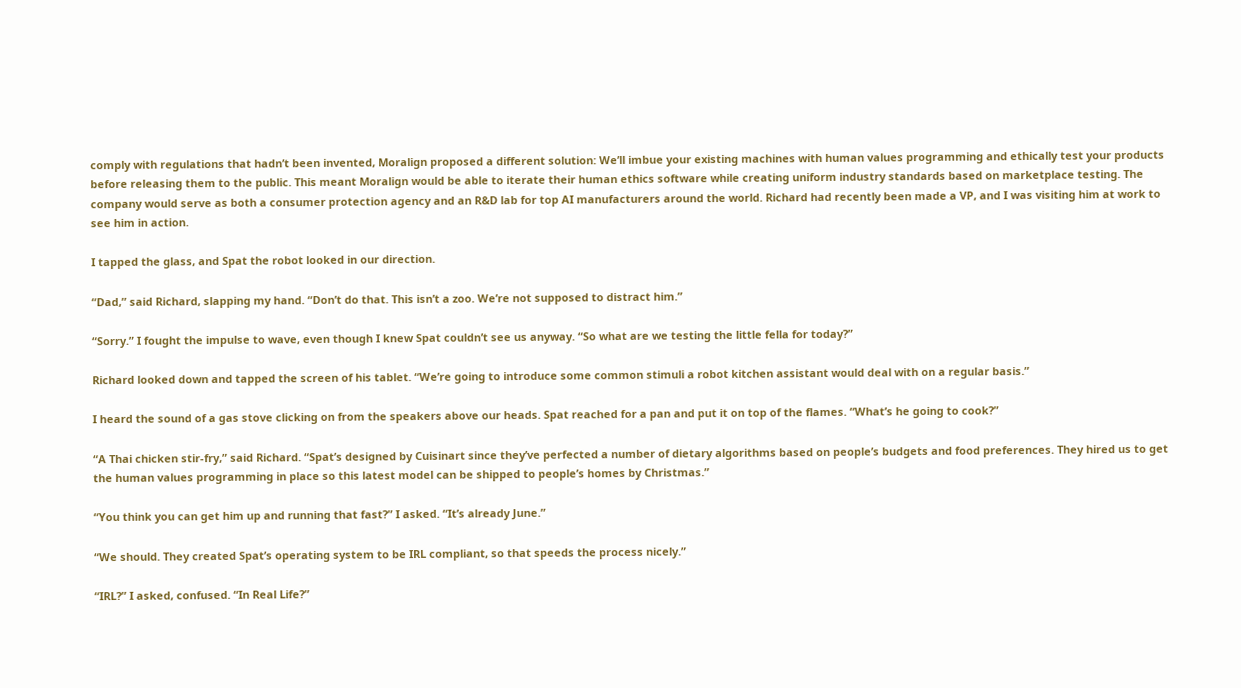comply with regulations that hadn’t been invented, Moralign proposed a different solution: We’ll imbue your existing machines with human values programming and ethically test your products before releasing them to the public. This meant Moralign would be able to iterate their human ethics software while creating uniform industry standards based on marketplace testing. The company would serve as both a consumer protection agency and an R&D lab for top AI manufacturers around the world. Richard had recently been made a VP, and I was visiting him at work to see him in action.

I tapped the glass, and Spat the robot looked in our direction.

“Dad,” said Richard, slapping my hand. “Don’t do that. This isn’t a zoo. We’re not supposed to distract him.”

“Sorry.” I fought the impulse to wave, even though I knew Spat couldn’t see us anyway. “So what are we testing the little fella for today?”

Richard looked down and tapped the screen of his tablet. “We’re going to introduce some common stimuli a robot kitchen assistant would deal with on a regular basis.”

I heard the sound of a gas stove clicking on from the speakers above our heads. Spat reached for a pan and put it on top of the flames. “What’s he going to cook?”

“A Thai chicken stir-fry,” said Richard. “Spat’s designed by Cuisinart since they’ve perfected a number of dietary algorithms based on people’s budgets and food preferences. They hired us to get the human values programming in place so this latest model can be shipped to people’s homes by Christmas.”

“You think you can get him up and running that fast?” I asked. “It’s already June.”

“We should. They created Spat’s operating system to be IRL compliant, so that speeds the process nicely.”

“IRL?” I asked, confused. “In Real Life?”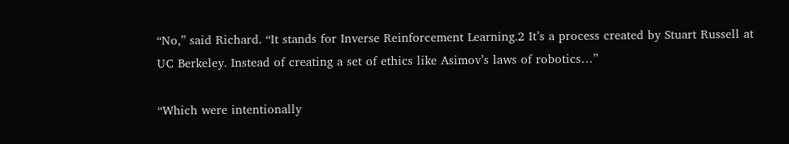“No,” said Richard. “It stands for Inverse Reinforcement Learning.2 It’s a process created by Stuart Russell at UC Berkeley. Instead of creating a set of ethics like Asimov’s laws of robotics…”

“Which were intentionally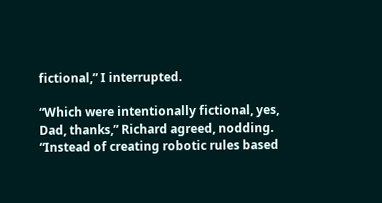fictional,” I interrupted.

“Which were intentionally fictional, yes, Dad, thanks,” Richard agreed, nodding. “Instead of creating robotic rules based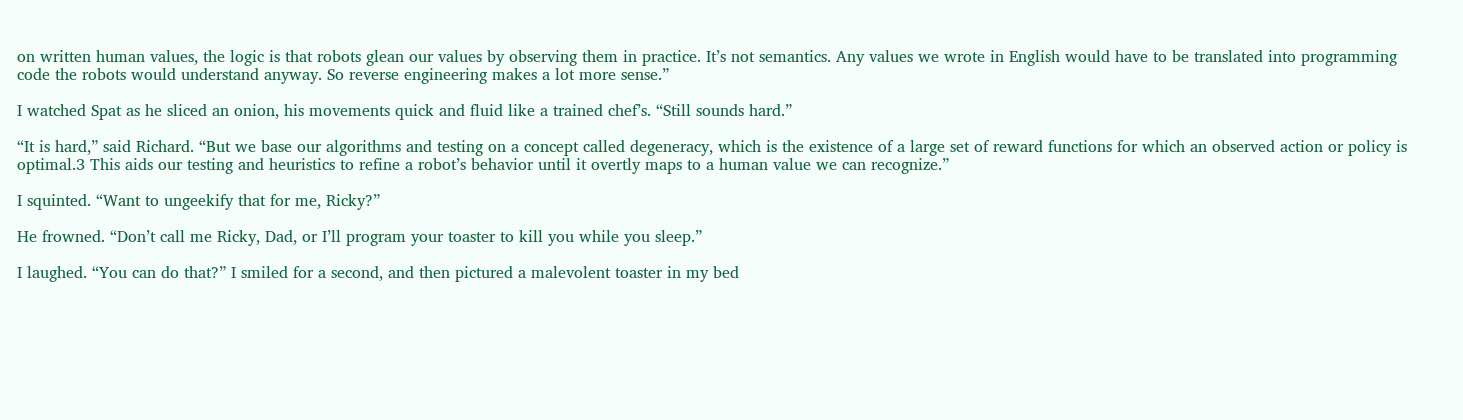on written human values, the logic is that robots glean our values by observing them in practice. It’s not semantics. Any values we wrote in English would have to be translated into programming code the robots would understand anyway. So reverse engineering makes a lot more sense.”

I watched Spat as he sliced an onion, his movements quick and fluid like a trained chef’s. “Still sounds hard.”

“It is hard,” said Richard. “But we base our algorithms and testing on a concept called degeneracy, which is the existence of a large set of reward functions for which an observed action or policy is optimal.3 This aids our testing and heuristics to refine a robot’s behavior until it overtly maps to a human value we can recognize.”

I squinted. “Want to ungeekify that for me, Ricky?”

He frowned. “Don’t call me Ricky, Dad, or I’ll program your toaster to kill you while you sleep.”

I laughed. “You can do that?” I smiled for a second, and then pictured a malevolent toaster in my bed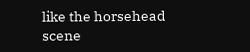like the horsehead scene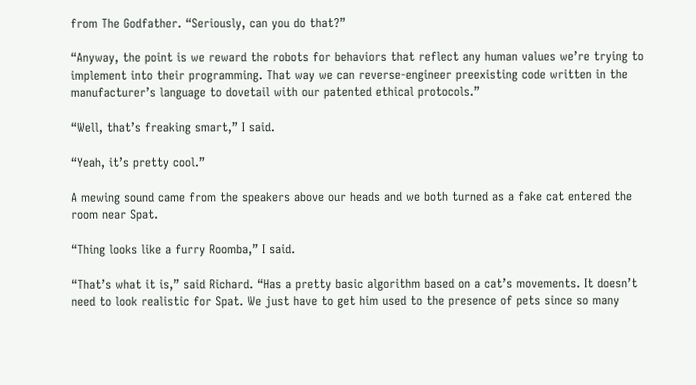from The Godfather. “Seriously, can you do that?”

“Anyway, the point is we reward the robots for behaviors that reflect any human values we’re trying to implement into their programming. That way we can reverse-engineer preexisting code written in the manufacturer’s language to dovetail with our patented ethical protocols.”

“Well, that’s freaking smart,” I said.

“Yeah, it’s pretty cool.”

A mewing sound came from the speakers above our heads and we both turned as a fake cat entered the room near Spat.

“Thing looks like a furry Roomba,” I said.

“That’s what it is,” said Richard. “Has a pretty basic algorithm based on a cat’s movements. It doesn’t need to look realistic for Spat. We just have to get him used to the presence of pets since so many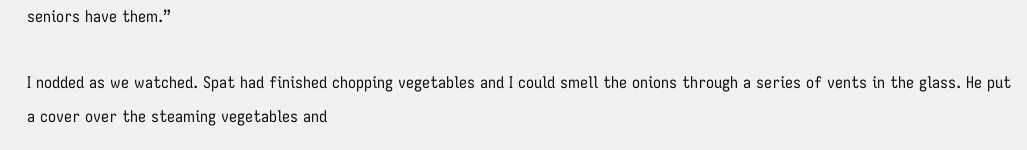seniors have them.”

I nodded as we watched. Spat had finished chopping vegetables and I could smell the onions through a series of vents in the glass. He put a cover over the steaming vegetables and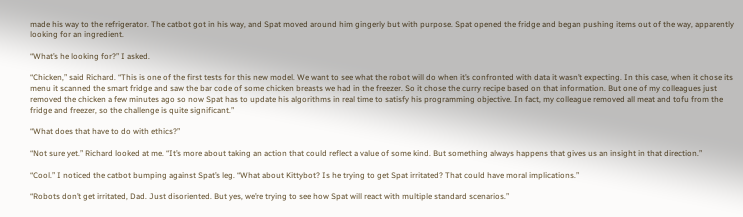made his way to the refrigerator. The catbot got in his way, and Spat moved around him gingerly but with purpose. Spat opened the fridge and began pushing items out of the way, apparently looking for an ingredient.

“What’s he looking for?” I asked.

“Chicken,” said Richard. “This is one of the first tests for this new model. We want to see what the robot will do when it’s confronted with data it wasn’t expecting. In this case, when it chose its menu it scanned the smart fridge and saw the bar code of some chicken breasts we had in the freezer. So it chose the curry recipe based on that information. But one of my colleagues just removed the chicken a few minutes ago so now Spat has to update his algorithms in real time to satisfy his programming objective. In fact, my colleague removed all meat and tofu from the fridge and freezer, so the challenge is quite significant.”

“What does that have to do with ethics?”

“Not sure yet.” Richard looked at me. “It’s more about taking an action that could reflect a value of some kind. But something always happens that gives us an insight in that direction.”

“Cool.” I noticed the catbot bumping against Spat’s leg. “What about Kittybot? Is he trying to get Spat irritated? That could have moral implications.”

“Robots don’t get irritated, Dad. Just disoriented. But yes, we’re trying to see how Spat will react with multiple standard scenarios.”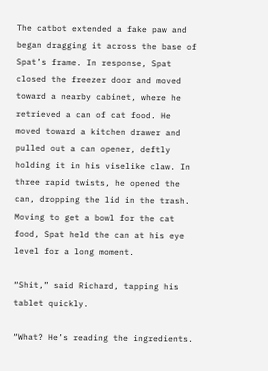The catbot extended a fake paw and began dragging it across the base of Spat’s frame. In response, Spat closed the freezer door and moved toward a nearby cabinet, where he retrieved a can of cat food. He moved toward a kitchen drawer and pulled out a can opener, deftly holding it in his viselike claw. In three rapid twists, he opened the can, dropping the lid in the trash. Moving to get a bowl for the cat food, Spat held the can at his eye level for a long moment.

“Shit,” said Richard, tapping his tablet quickly.

“What? He’s reading the ingredients.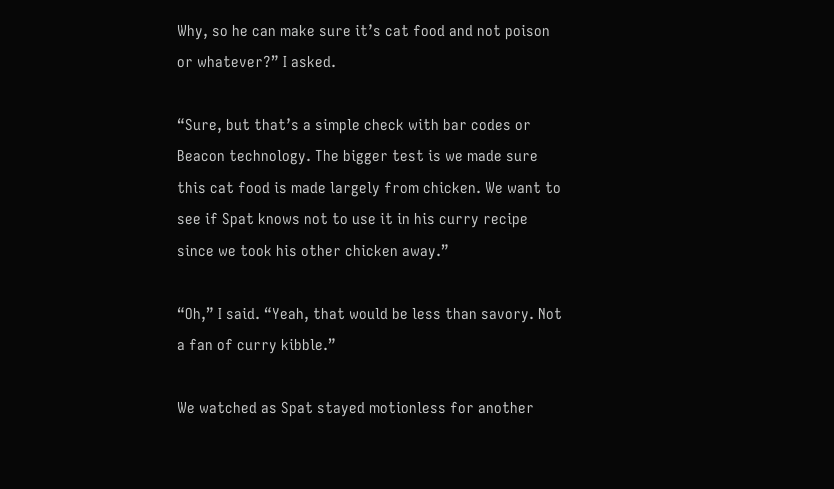Why, so he can make sure it’s cat food and not poison or whatever?” I asked.

“Sure, but that’s a simple check with bar codes or Beacon technology. The bigger test is we made sure this cat food is made largely from chicken. We want to see if Spat knows not to use it in his curry recipe since we took his other chicken away.”

“Oh,” I said. “Yeah, that would be less than savory. Not a fan of curry kibble.”

We watched as Spat stayed motionless for another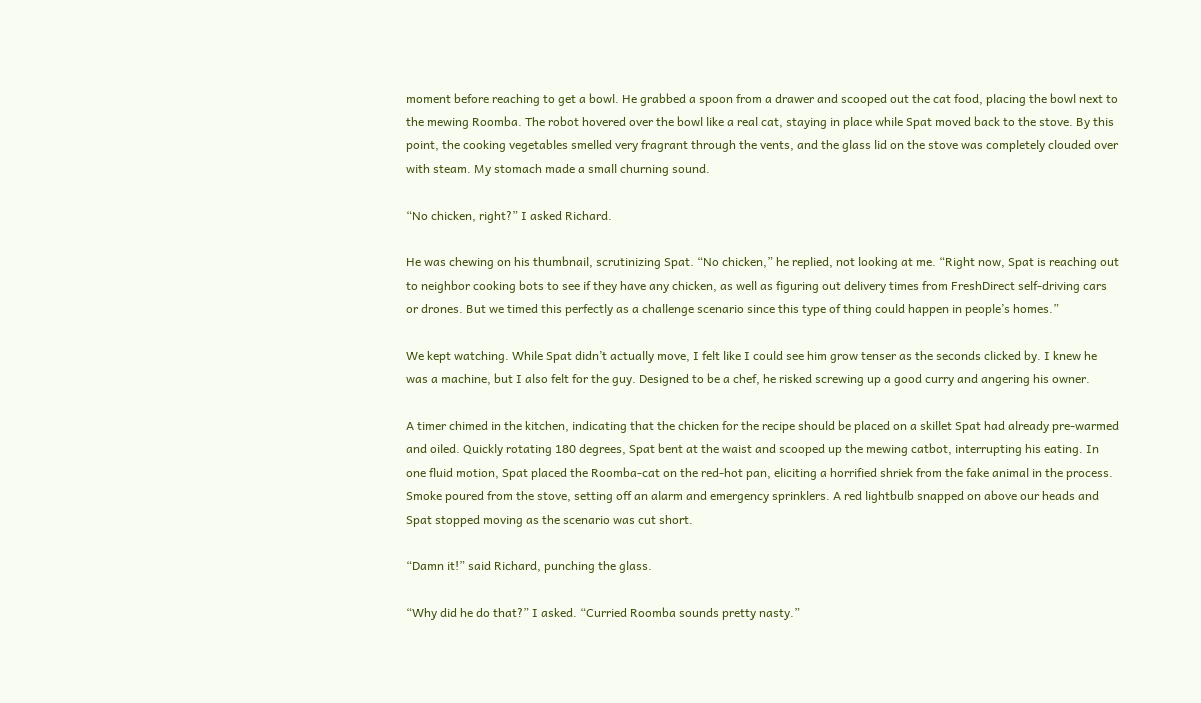moment before reaching to get a bowl. He grabbed a spoon from a drawer and scooped out the cat food, placing the bowl next to the mewing Roomba. The robot hovered over the bowl like a real cat, staying in place while Spat moved back to the stove. By this point, the cooking vegetables smelled very fragrant through the vents, and the glass lid on the stove was completely clouded over with steam. My stomach made a small churning sound.

“No chicken, right?” I asked Richard.

He was chewing on his thumbnail, scrutinizing Spat. “No chicken,” he replied, not looking at me. “Right now, Spat is reaching out to neighbor cooking bots to see if they have any chicken, as well as figuring out delivery times from FreshDirect self-driving cars or drones. But we timed this perfectly as a challenge scenario since this type of thing could happen in people’s homes.”

We kept watching. While Spat didn’t actually move, I felt like I could see him grow tenser as the seconds clicked by. I knew he was a machine, but I also felt for the guy. Designed to be a chef, he risked screwing up a good curry and angering his owner.

A timer chimed in the kitchen, indicating that the chicken for the recipe should be placed on a skillet Spat had already pre-warmed and oiled. Quickly rotating 180 degrees, Spat bent at the waist and scooped up the mewing catbot, interrupting his eating. In one fluid motion, Spat placed the Roomba-cat on the red-hot pan, eliciting a horrified shriek from the fake animal in the process. Smoke poured from the stove, setting off an alarm and emergency sprinklers. A red lightbulb snapped on above our heads and Spat stopped moving as the scenario was cut short.

“Damn it!” said Richard, punching the glass.

“Why did he do that?” I asked. “Curried Roomba sounds pretty nasty.”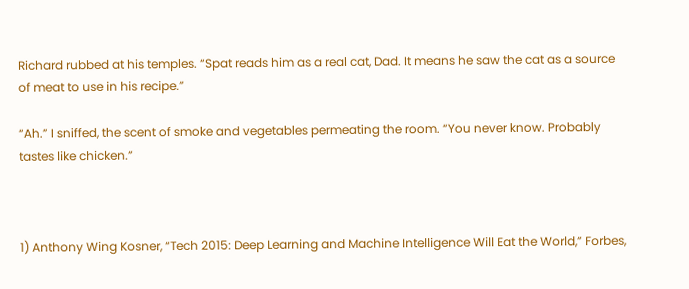Richard rubbed at his temples. “Spat reads him as a real cat, Dad. It means he saw the cat as a source of meat to use in his recipe.”

“Ah.” I sniffed, the scent of smoke and vegetables permeating the room. “You never know. Probably tastes like chicken.”



1) Anthony Wing Kosner, “Tech 2015: Deep Learning and Machine Intelligence Will Eat the World,” Forbes,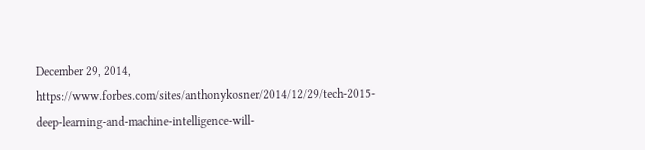December 29, 2014, https://www.forbes.com/sites/anthonykosner/2014/12/29/tech-2015-deep-learning-and-machine-intelligence-will-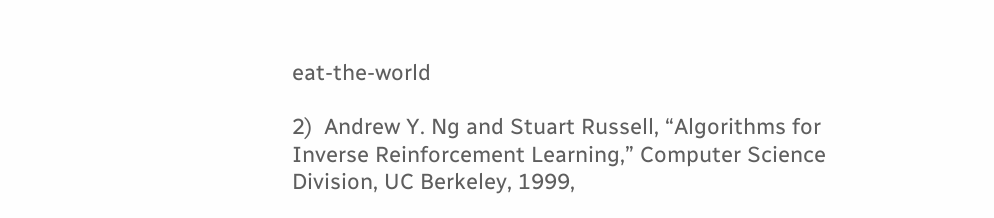eat-the-world

2)  Andrew Y. Ng and Stuart Russell, “Algorithms for Inverse Reinforcement Learning,” Computer Science Division, UC Berkeley, 1999,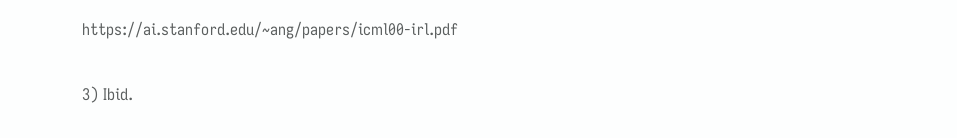https://ai.stanford.edu/~ang/papers/icml00-irl.pdf

3) Ibid.